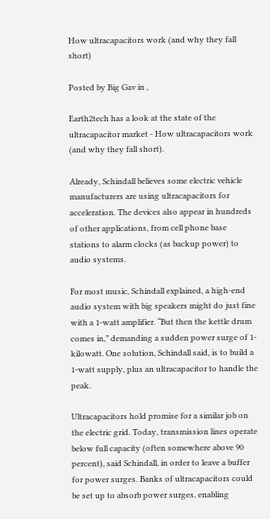How ultracapacitors work (and why they fall short)

Posted by Big Gav in ,

Earth2tech has a look at the state of the ultracapacitor market - How ultracapacitors work (and why they fall short).

Already, Schindall believes some electric vehicle manufacturers are using ultracapacitors for acceleration. The devices also appear in hundreds of other applications, from cell phone base stations to alarm clocks (as backup power) to audio systems.

For most music, Schindall explained, a high-end audio system with big speakers might do just fine with a 1-watt amplifier. “But then the kettle drum comes in,” demanding a sudden power surge of 1-kilowatt. One solution, Schindall said, is to build a 1-watt supply, plus an ultracapacitor to handle the peak.

Ultracapacitors hold promise for a similar job on the electric grid. Today, transmission lines operate below full capacity (often somewhere above 90 percent), said Schindall, in order to leave a buffer for power surges. Banks of ultracapacitors could be set up to absorb power surges, enabling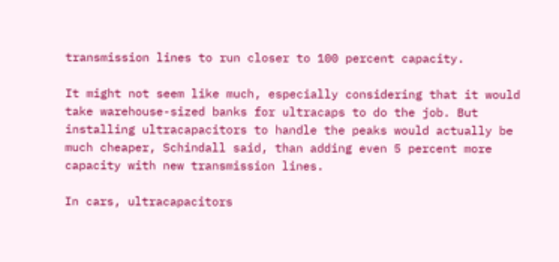transmission lines to run closer to 100 percent capacity.

It might not seem like much, especially considering that it would take warehouse-sized banks for ultracaps to do the job. But installing ultracapacitors to handle the peaks would actually be much cheaper, Schindall said, than adding even 5 percent more capacity with new transmission lines.

In cars, ultracapacitors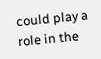could play a role in the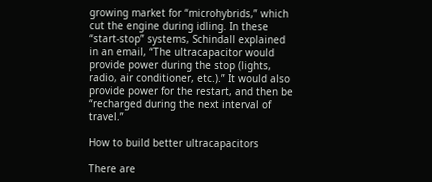growing market for “microhybrids,” which cut the engine during idling. In these “start-stop” systems, Schindall explained in an email, “The ultracapacitor would provide power during the stop (lights, radio, air conditioner, etc.).” It would also provide power for the restart, and then be “recharged during the next interval of travel.”

How to build better ultracapacitors

There are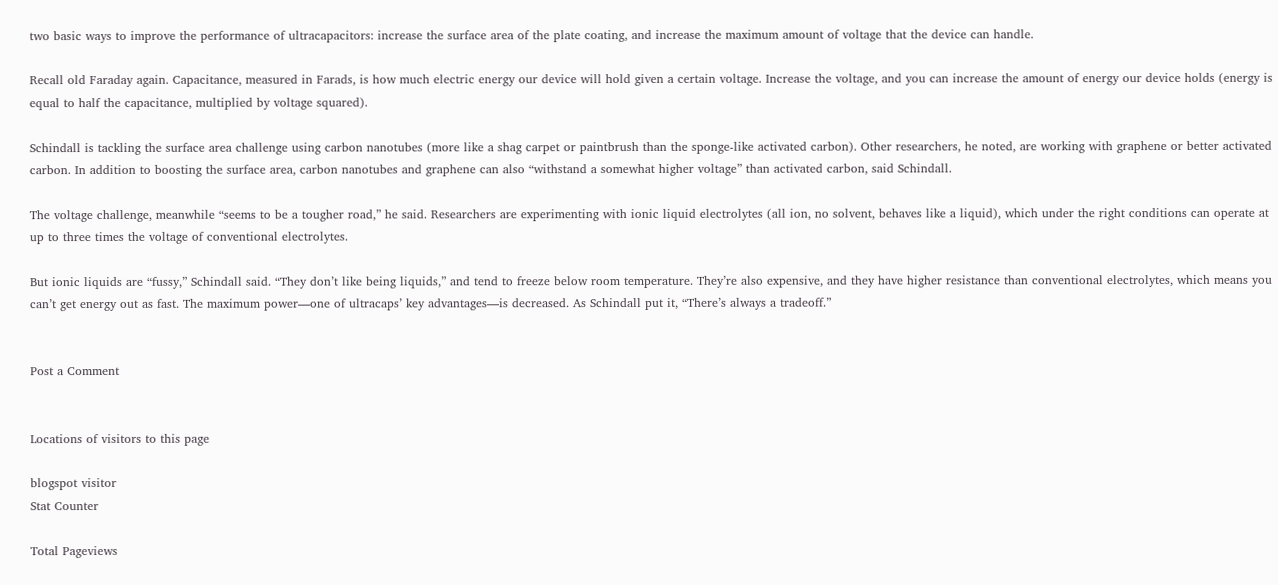two basic ways to improve the performance of ultracapacitors: increase the surface area of the plate coating, and increase the maximum amount of voltage that the device can handle.

Recall old Faraday again. Capacitance, measured in Farads, is how much electric energy our device will hold given a certain voltage. Increase the voltage, and you can increase the amount of energy our device holds (energy is equal to half the capacitance, multiplied by voltage squared).

Schindall is tackling the surface area challenge using carbon nanotubes (more like a shag carpet or paintbrush than the sponge-like activated carbon). Other researchers, he noted, are working with graphene or better activated carbon. In addition to boosting the surface area, carbon nanotubes and graphene can also “withstand a somewhat higher voltage” than activated carbon, said Schindall.

The voltage challenge, meanwhile “seems to be a tougher road,” he said. Researchers are experimenting with ionic liquid electrolytes (all ion, no solvent, behaves like a liquid), which under the right conditions can operate at up to three times the voltage of conventional electrolytes.

But ionic liquids are “fussy,” Schindall said. “They don’t like being liquids,” and tend to freeze below room temperature. They’re also expensive, and they have higher resistance than conventional electrolytes, which means you can’t get energy out as fast. The maximum power—one of ultracaps’ key advantages—is decreased. As Schindall put it, “There’s always a tradeoff.”


Post a Comment


Locations of visitors to this page

blogspot visitor
Stat Counter

Total Pageviews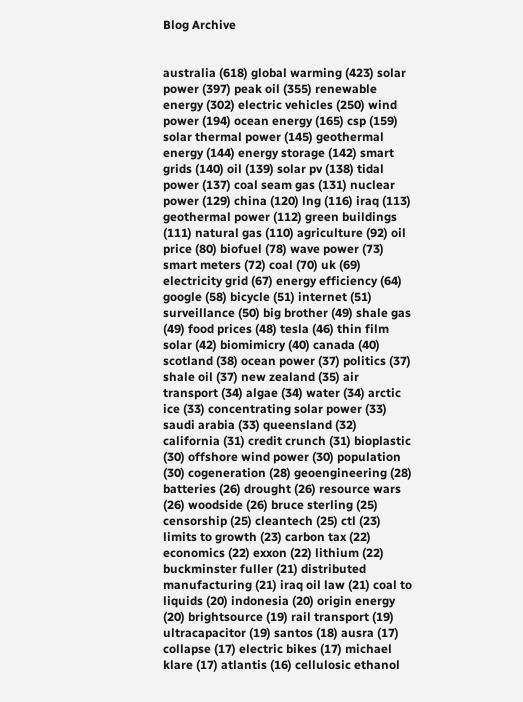Blog Archive


australia (618) global warming (423) solar power (397) peak oil (355) renewable energy (302) electric vehicles (250) wind power (194) ocean energy (165) csp (159) solar thermal power (145) geothermal energy (144) energy storage (142) smart grids (140) oil (139) solar pv (138) tidal power (137) coal seam gas (131) nuclear power (129) china (120) lng (116) iraq (113) geothermal power (112) green buildings (111) natural gas (110) agriculture (92) oil price (80) biofuel (78) wave power (73) smart meters (72) coal (70) uk (69) electricity grid (67) energy efficiency (64) google (58) bicycle (51) internet (51) surveillance (50) big brother (49) shale gas (49) food prices (48) tesla (46) thin film solar (42) biomimicry (40) canada (40) scotland (38) ocean power (37) politics (37) shale oil (37) new zealand (35) air transport (34) algae (34) water (34) arctic ice (33) concentrating solar power (33) saudi arabia (33) queensland (32) california (31) credit crunch (31) bioplastic (30) offshore wind power (30) population (30) cogeneration (28) geoengineering (28) batteries (26) drought (26) resource wars (26) woodside (26) bruce sterling (25) censorship (25) cleantech (25) ctl (23) limits to growth (23) carbon tax (22) economics (22) exxon (22) lithium (22) buckminster fuller (21) distributed manufacturing (21) iraq oil law (21) coal to liquids (20) indonesia (20) origin energy (20) brightsource (19) rail transport (19) ultracapacitor (19) santos (18) ausra (17) collapse (17) electric bikes (17) michael klare (17) atlantis (16) cellulosic ethanol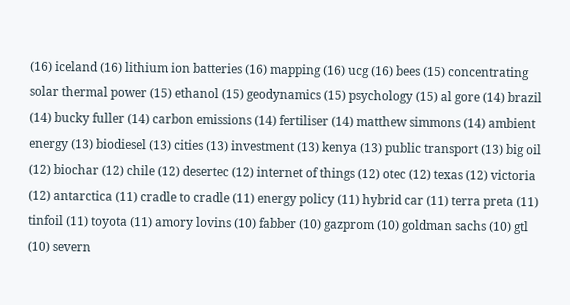(16) iceland (16) lithium ion batteries (16) mapping (16) ucg (16) bees (15) concentrating solar thermal power (15) ethanol (15) geodynamics (15) psychology (15) al gore (14) brazil (14) bucky fuller (14) carbon emissions (14) fertiliser (14) matthew simmons (14) ambient energy (13) biodiesel (13) cities (13) investment (13) kenya (13) public transport (13) big oil (12) biochar (12) chile (12) desertec (12) internet of things (12) otec (12) texas (12) victoria (12) antarctica (11) cradle to cradle (11) energy policy (11) hybrid car (11) terra preta (11) tinfoil (11) toyota (11) amory lovins (10) fabber (10) gazprom (10) goldman sachs (10) gtl (10) severn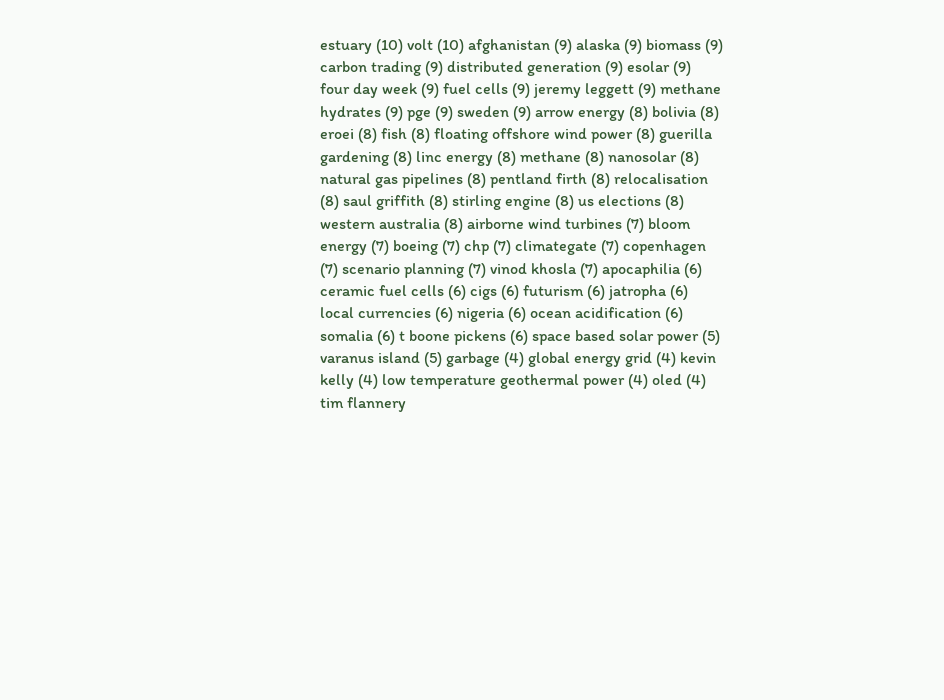estuary (10) volt (10) afghanistan (9) alaska (9) biomass (9) carbon trading (9) distributed generation (9) esolar (9) four day week (9) fuel cells (9) jeremy leggett (9) methane hydrates (9) pge (9) sweden (9) arrow energy (8) bolivia (8) eroei (8) fish (8) floating offshore wind power (8) guerilla gardening (8) linc energy (8) methane (8) nanosolar (8) natural gas pipelines (8) pentland firth (8) relocalisation (8) saul griffith (8) stirling engine (8) us elections (8) western australia (8) airborne wind turbines (7) bloom energy (7) boeing (7) chp (7) climategate (7) copenhagen (7) scenario planning (7) vinod khosla (7) apocaphilia (6) ceramic fuel cells (6) cigs (6) futurism (6) jatropha (6) local currencies (6) nigeria (6) ocean acidification (6) somalia (6) t boone pickens (6) space based solar power (5) varanus island (5) garbage (4) global energy grid (4) kevin kelly (4) low temperature geothermal power (4) oled (4) tim flannery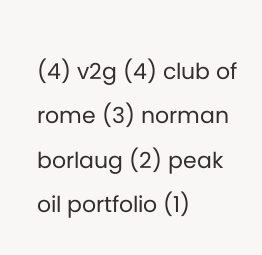(4) v2g (4) club of rome (3) norman borlaug (2) peak oil portfolio (1)